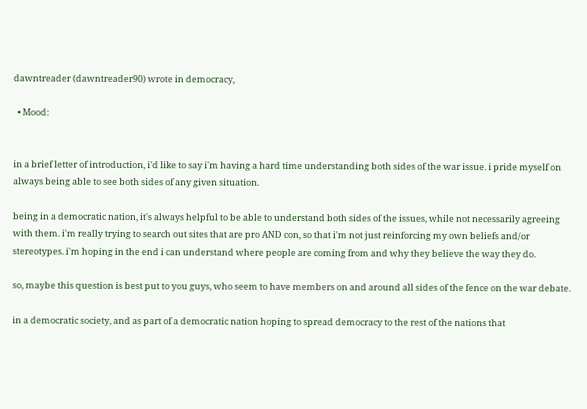dawntreader (dawntreader90) wrote in democracy,

  • Mood:


in a brief letter of introduction, i'd like to say i'm having a hard time understanding both sides of the war issue. i pride myself on always being able to see both sides of any given situation.

being in a democratic nation, it's always helpful to be able to understand both sides of the issues, while not necessarily agreeing with them. i'm really trying to search out sites that are pro AND con, so that i'm not just reinforcing my own beliefs and/or stereotypes. i'm hoping in the end i can understand where people are coming from and why they believe the way they do.

so, maybe this question is best put to you guys, who seem to have members on and around all sides of the fence on the war debate.

in a democratic society, and as part of a democratic nation hoping to spread democracy to the rest of the nations that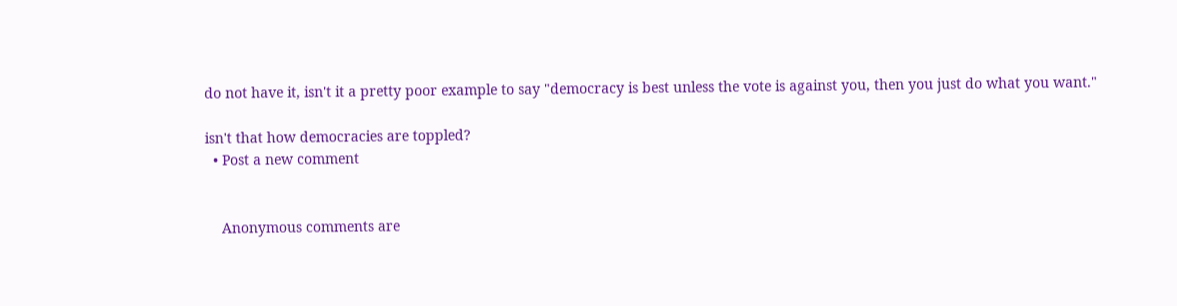do not have it, isn't it a pretty poor example to say "democracy is best unless the vote is against you, then you just do what you want."

isn't that how democracies are toppled?
  • Post a new comment


    Anonymous comments are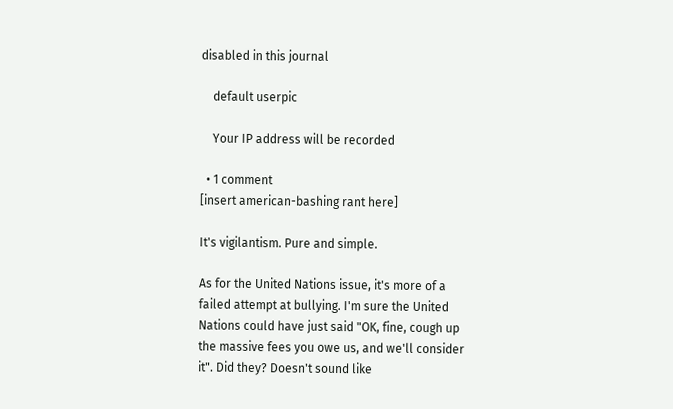disabled in this journal

    default userpic

    Your IP address will be recorded

  • 1 comment
[insert american-bashing rant here]

It's vigilantism. Pure and simple.

As for the United Nations issue, it's more of a failed attempt at bullying. I'm sure the United Nations could have just said "OK, fine, cough up the massive fees you owe us, and we'll consider it". Did they? Doesn't sound like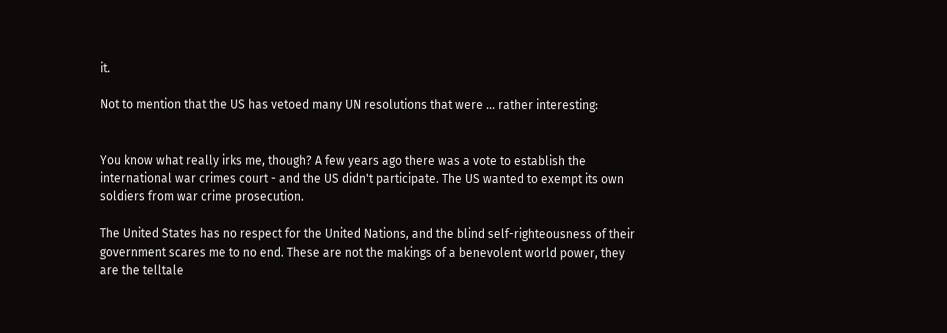it.

Not to mention that the US has vetoed many UN resolutions that were ... rather interesting:


You know what really irks me, though? A few years ago there was a vote to establish the international war crimes court - and the US didn't participate. The US wanted to exempt its own soldiers from war crime prosecution.

The United States has no respect for the United Nations, and the blind self-righteousness of their government scares me to no end. These are not the makings of a benevolent world power, they are the telltale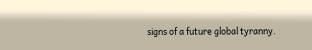signs of a future global tyranny.